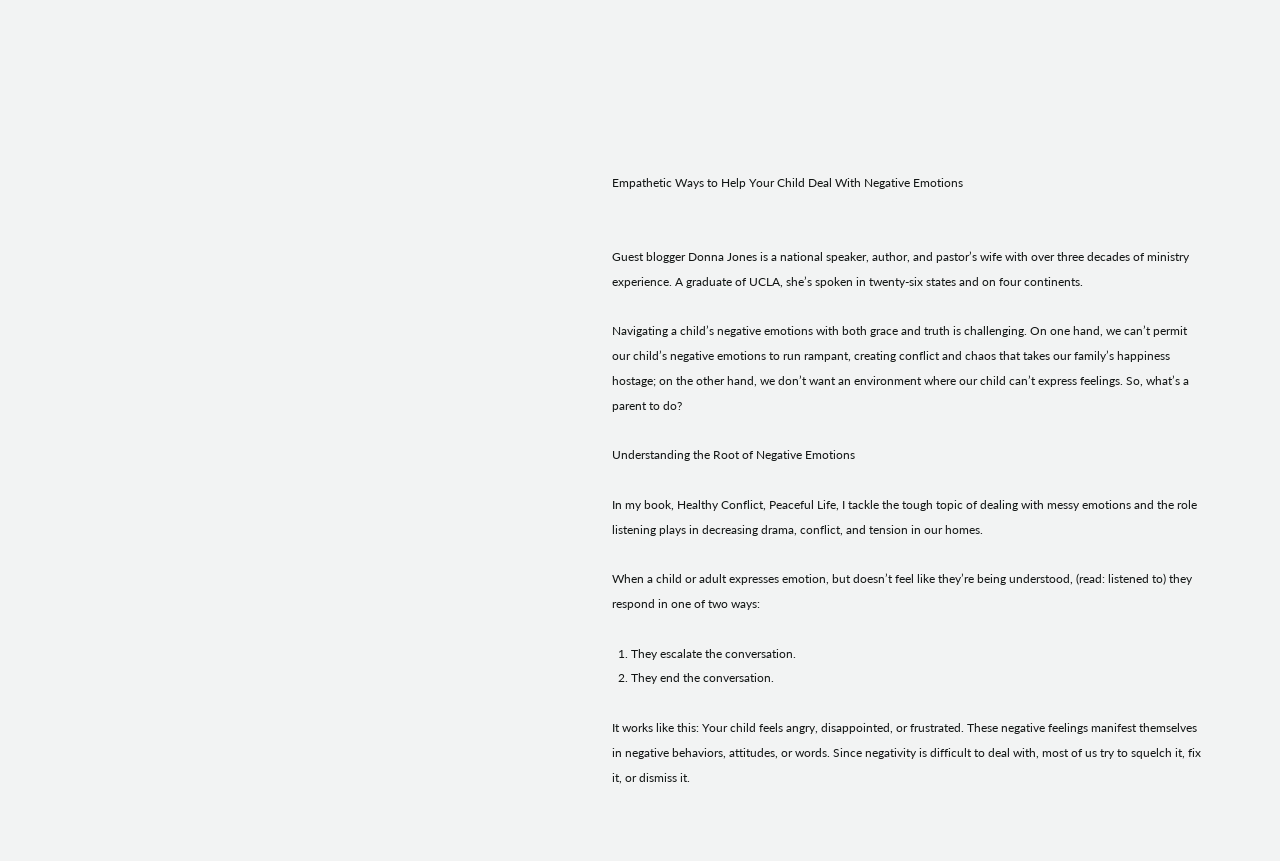Empathetic Ways to Help Your Child Deal With Negative Emotions


Guest blogger Donna Jones is a national speaker, author, and pastor’s wife with over three decades of ministry experience. A graduate of UCLA, she’s spoken in twenty-six states and on four continents.

Navigating a child’s negative emotions with both grace and truth is challenging. On one hand, we can’t permit our child’s negative emotions to run rampant, creating conflict and chaos that takes our family’s happiness hostage; on the other hand, we don’t want an environment where our child can’t express feelings. So, what’s a parent to do?

Understanding the Root of Negative Emotions

In my book, Healthy Conflict, Peaceful Life, I tackle the tough topic of dealing with messy emotions and the role listening plays in decreasing drama, conflict, and tension in our homes.

When a child or adult expresses emotion, but doesn’t feel like they’re being understood, (read: listened to) they respond in one of two ways:

  1. They escalate the conversation.
  2. They end the conversation.

It works like this: Your child feels angry, disappointed, or frustrated. These negative feelings manifest themselves in negative behaviors, attitudes, or words. Since negativity is difficult to deal with, most of us try to squelch it, fix it, or dismiss it.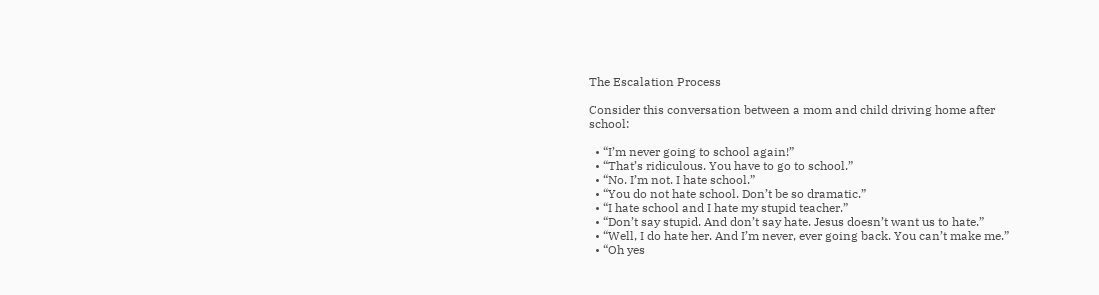The Escalation Process

Consider this conversation between a mom and child driving home after school:

  • “I’m never going to school again!”
  • “That’s ridiculous. You have to go to school.”
  • “No. I’m not. I hate school.”
  • “You do not hate school. Don’t be so dramatic.”
  • “I hate school and I hate my stupid teacher.”
  • “Don’t say stupid. And don’t say hate. Jesus doesn’t want us to hate.”
  • “Well, I do hate her. And I’m never, ever going back. You can’t make me.”
  • “Oh yes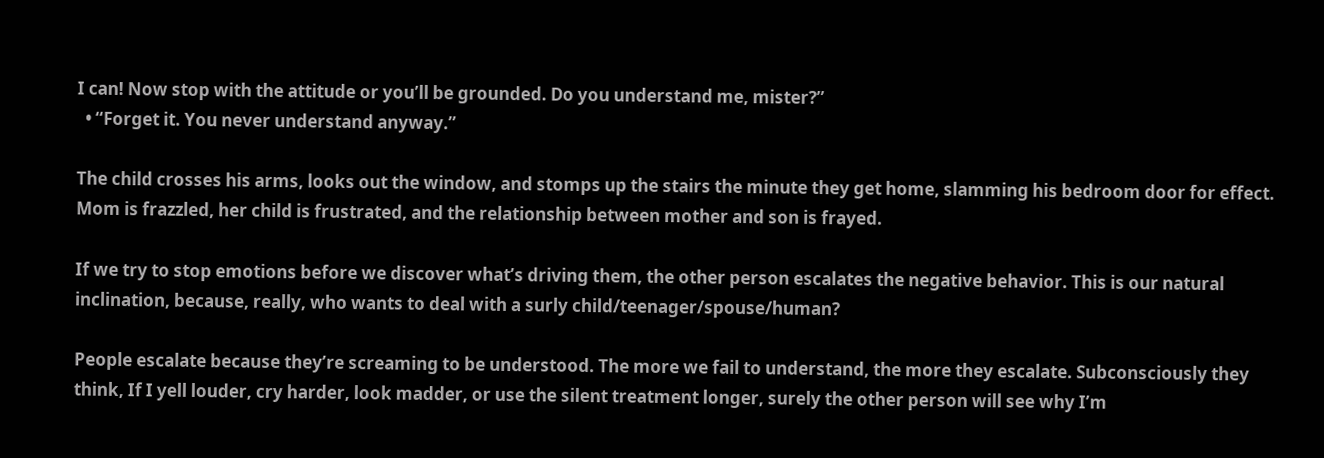I can! Now stop with the attitude or you’ll be grounded. Do you understand me, mister?”
  • “Forget it. You never understand anyway.”

The child crosses his arms, looks out the window, and stomps up the stairs the minute they get home, slamming his bedroom door for effect. Mom is frazzled, her child is frustrated, and the relationship between mother and son is frayed.

If we try to stop emotions before we discover what’s driving them, the other person escalates the negative behavior. This is our natural inclination, because, really, who wants to deal with a surly child/teenager/spouse/human?

People escalate because they’re screaming to be understood. The more we fail to understand, the more they escalate. Subconsciously they think, If I yell louder, cry harder, look madder, or use the silent treatment longer, surely the other person will see why I’m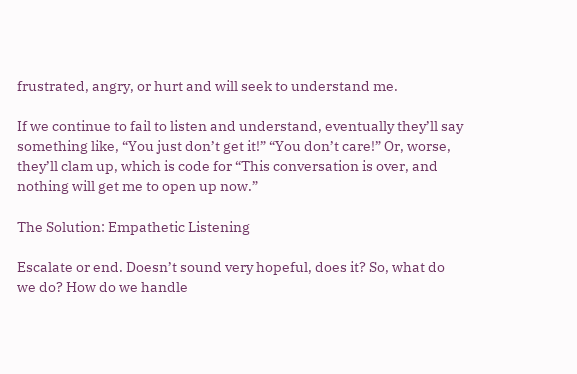frustrated, angry, or hurt and will seek to understand me.

If we continue to fail to listen and understand, eventually they’ll say something like, “You just don’t get it!” “You don’t care!” Or, worse, they’ll clam up, which is code for “This conversation is over, and nothing will get me to open up now.”

The Solution: Empathetic Listening

Escalate or end. Doesn’t sound very hopeful, does it? So, what do we do? How do we handle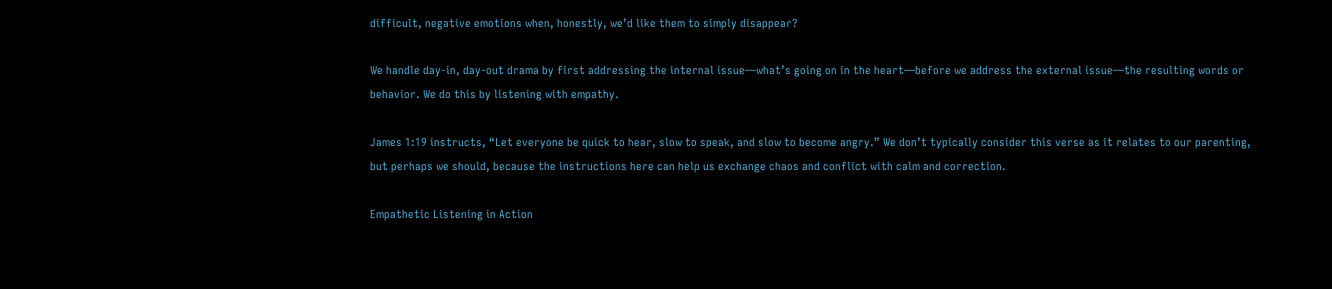difficult, negative emotions when, honestly, we’d like them to simply disappear?

We handle day-in, day-out drama by first addressing the internal issue—what’s going on in the heart—before we address the external issue—the resulting words or behavior. We do this by listening with empathy.

James 1:19 instructs, “Let everyone be quick to hear, slow to speak, and slow to become angry.” We don’t typically consider this verse as it relates to our parenting, but perhaps we should, because the instructions here can help us exchange chaos and conflict with calm and correction.

Empathetic Listening in Action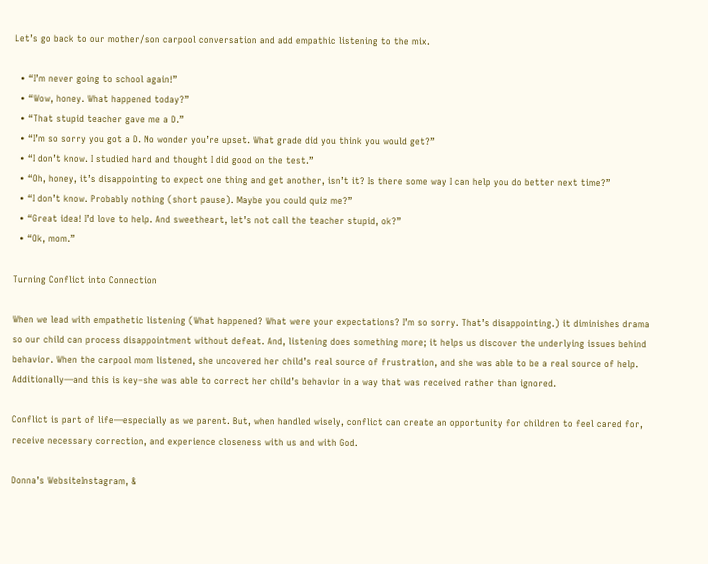Let’s go back to our mother/son carpool conversation and add empathic listening to the mix.

  • “I’m never going to school again!”
  • “Wow, honey. What happened today?”
  • “That stupid teacher gave me a D.”
  • “I’m so sorry you got a D. No wonder you’re upset. What grade did you think you would get?”
  • “I don’t know. I studied hard and thought I did good on the test.”
  • “Oh, honey, it’s disappointing to expect one thing and get another, isn’t it? Is there some way I can help you do better next time?”
  • “I don’t know. Probably nothing (short pause). Maybe you could quiz me?”
  • “Great idea! I’d love to help. And sweetheart, let’s not call the teacher stupid, ok?”
  • “Ok, mom.”

Turning Conflict into Connection

When we lead with empathetic listening (What happened? What were your expectations? I’m so sorry. That’s disappointing.) it diminishes drama so our child can process disappointment without defeat. And, listening does something more; it helps us discover the underlying issues behind behavior. When the carpool mom listened, she uncovered her child’s real source of frustration, and she was able to be a real source of help. Additionally—and this is key–she was able to correct her child’s behavior in a way that was received rather than ignored.

Conflict is part of life—especially as we parent. But, when handled wisely, conflict can create an opportunity for children to feel cared for, receive necessary correction, and experience closeness with us and with God.

Donna’s WebsiteInstagram, &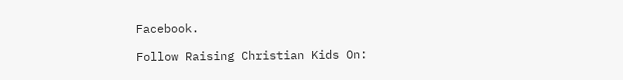Facebook.

Follow Raising Christian Kids On: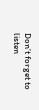Don’t forget to listen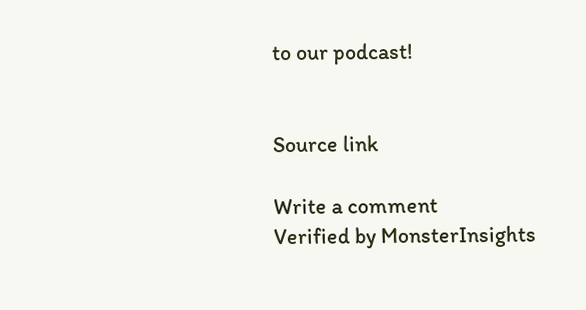to our podcast!


Source link

Write a comment
Verified by MonsterInsights